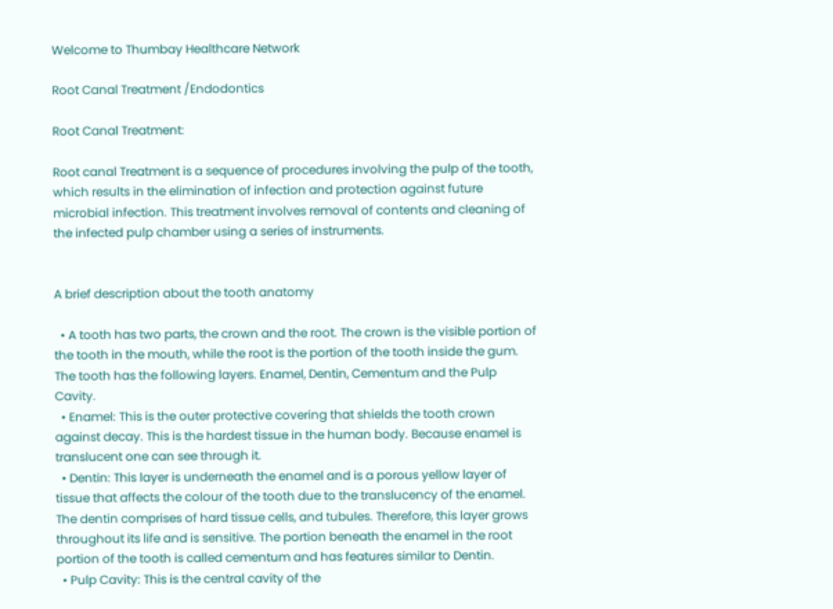Welcome to Thumbay Healthcare Network

Root Canal Treatment /Endodontics

Root Canal Treatment:

Root canal Treatment is a sequence of procedures involving the pulp of the tooth, which results in the elimination of infection and protection against future microbial infection. This treatment involves removal of contents and cleaning of the infected pulp chamber using a series of instruments.


A brief description about the tooth anatomy

  • A tooth has two parts, the crown and the root. The crown is the visible portion of the tooth in the mouth, while the root is the portion of the tooth inside the gum. The tooth has the following layers. Enamel, Dentin, Cementum and the Pulp Cavity.
  • Enamel: This is the outer protective covering that shields the tooth crown against decay. This is the hardest tissue in the human body. Because enamel is translucent one can see through it.
  • Dentin: This layer is underneath the enamel and is a porous yellow layer of tissue that affects the colour of the tooth due to the translucency of the enamel. The dentin comprises of hard tissue cells, and tubules. Therefore, this layer grows throughout its life and is sensitive. The portion beneath the enamel in the root portion of the tooth is called cementum and has features similar to Dentin.
  • Pulp Cavity: This is the central cavity of the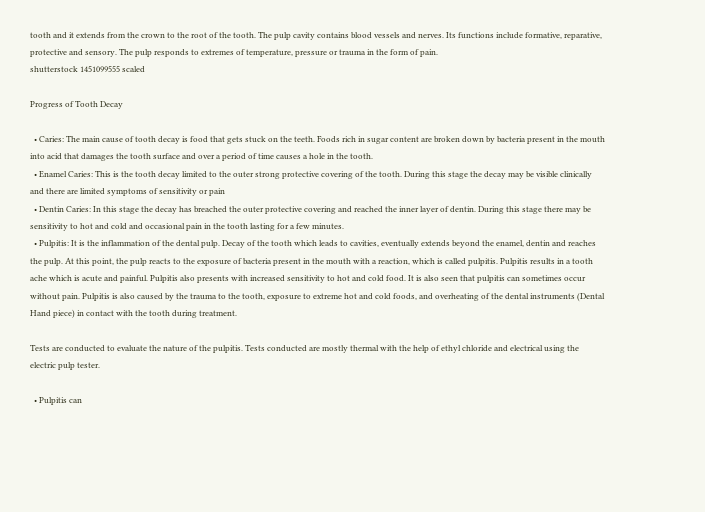tooth and it extends from the crown to the root of the tooth. The pulp cavity contains blood vessels and nerves. Its functions include formative, reparative, protective and sensory. The pulp responds to extremes of temperature, pressure or trauma in the form of pain.
shutterstock 1451099555 scaled

Progress of Tooth Decay

  • Caries: The main cause of tooth decay is food that gets stuck on the teeth. Foods rich in sugar content are broken down by bacteria present in the mouth into acid that damages the tooth surface and over a period of time causes a hole in the tooth.
  • Enamel Caries: This is the tooth decay limited to the outer strong protective covering of the tooth. During this stage the decay may be visible clinically and there are limited symptoms of sensitivity or pain
  • Dentin Caries: In this stage the decay has breached the outer protective covering and reached the inner layer of dentin. During this stage there may be sensitivity to hot and cold and occasional pain in the tooth lasting for a few minutes.
  • Pulpitis: It is the inflammation of the dental pulp. Decay of the tooth which leads to cavities, eventually extends beyond the enamel, dentin and reaches the pulp. At this point, the pulp reacts to the exposure of bacteria present in the mouth with a reaction, which is called pulpitis. Pulpitis results in a tooth ache which is acute and painful. Pulpitis also presents with increased sensitivity to hot and cold food. It is also seen that pulpitis can sometimes occur without pain. Pulpitis is also caused by the trauma to the tooth, exposure to extreme hot and cold foods, and overheating of the dental instruments (Dental Hand piece) in contact with the tooth during treatment.

Tests are conducted to evaluate the nature of the pulpitis. Tests conducted are mostly thermal with the help of ethyl chloride and electrical using the electric pulp tester.

  • Pulpitis can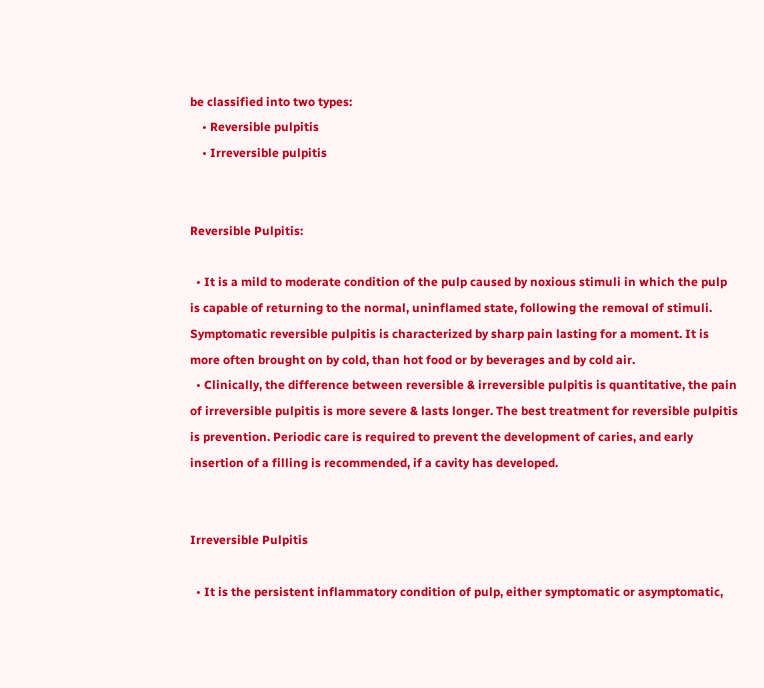be classified into two types:
    • Reversible pulpitis
    • Irreversible pulpitis


Reversible Pulpitis:

  • It is a mild to moderate condition of the pulp caused by noxious stimuli in which the pulp is capable of returning to the normal, uninflamed state, following the removal of stimuli. Symptomatic reversible pulpitis is characterized by sharp pain lasting for a moment. It is more often brought on by cold, than hot food or by beverages and by cold air.
  • Clinically, the difference between reversible & irreversible pulpitis is quantitative, the pain of irreversible pulpitis is more severe & lasts longer. The best treatment for reversible pulpitis is prevention. Periodic care is required to prevent the development of caries, and early insertion of a filling is recommended, if a cavity has developed.


Irreversible Pulpitis

  • It is the persistent inflammatory condition of pulp, either symptomatic or asymptomatic,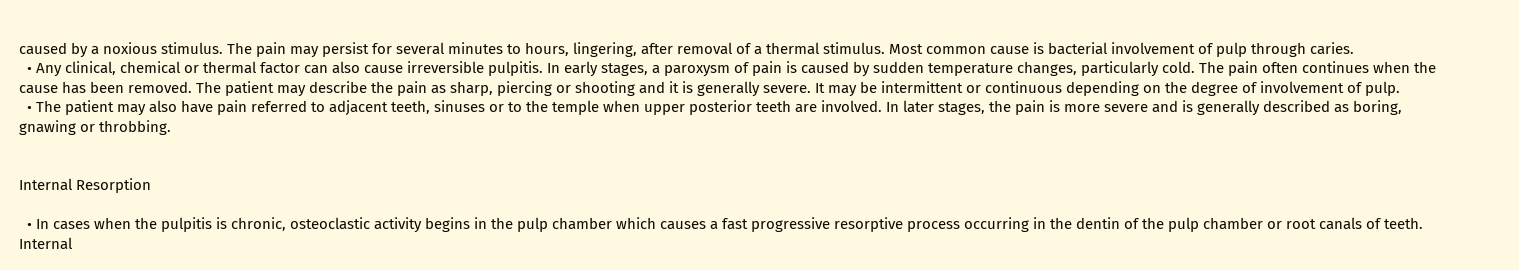caused by a noxious stimulus. The pain may persist for several minutes to hours, lingering, after removal of a thermal stimulus. Most common cause is bacterial involvement of pulp through caries.
  • Any clinical, chemical or thermal factor can also cause irreversible pulpitis. In early stages, a paroxysm of pain is caused by sudden temperature changes, particularly cold. The pain often continues when the cause has been removed. The patient may describe the pain as sharp, piercing or shooting and it is generally severe. It may be intermittent or continuous depending on the degree of involvement of pulp.
  • The patient may also have pain referred to adjacent teeth, sinuses or to the temple when upper posterior teeth are involved. In later stages, the pain is more severe and is generally described as boring, gnawing or throbbing.


Internal Resorption

  • In cases when the pulpitis is chronic, osteoclastic activity begins in the pulp chamber which causes a fast progressive resorptive process occurring in the dentin of the pulp chamber or root canals of teeth. Internal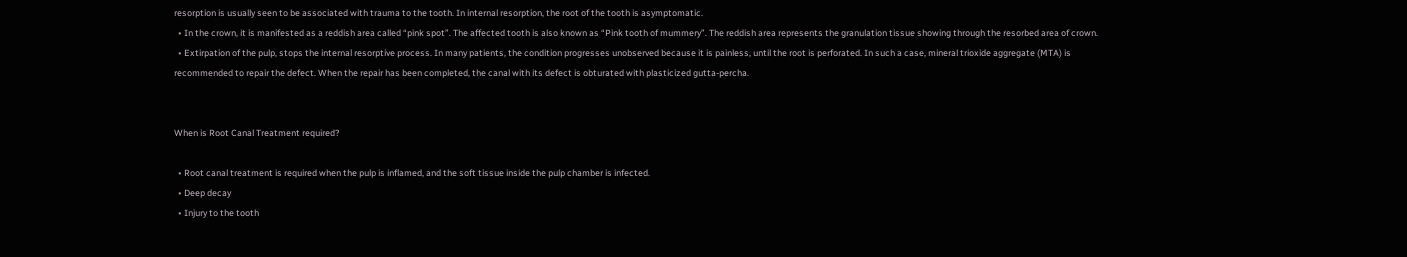resorption is usually seen to be associated with trauma to the tooth. In internal resorption, the root of the tooth is asymptomatic.
  • In the crown, it is manifested as a reddish area called “pink spot”. The affected tooth is also known as “Pink tooth of mummery”. The reddish area represents the granulation tissue showing through the resorbed area of crown.
  • Extirpation of the pulp, stops the internal resorptive process. In many patients, the condition progresses unobserved because it is painless, until the root is perforated. In such a case, mineral trioxide aggregate (MTA) is recommended to repair the defect. When the repair has been completed, the canal with its defect is obturated with plasticized gutta-percha.


When is Root Canal Treatment required?

  • Root canal treatment is required when the pulp is inflamed, and the soft tissue inside the pulp chamber is infected.
  • Deep decay
  • Injury to the tooth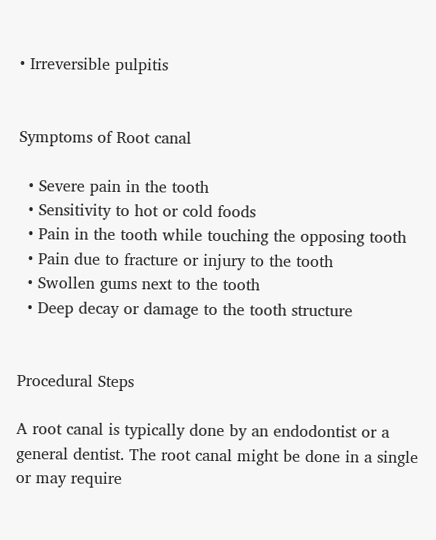• Irreversible pulpitis


Symptoms of Root canal

  • Severe pain in the tooth
  • Sensitivity to hot or cold foods
  • Pain in the tooth while touching the opposing tooth
  • Pain due to fracture or injury to the tooth
  • Swollen gums next to the tooth
  • Deep decay or damage to the tooth structure


Procedural Steps

A root canal is typically done by an endodontist or a general dentist. The root canal might be done in a single or may require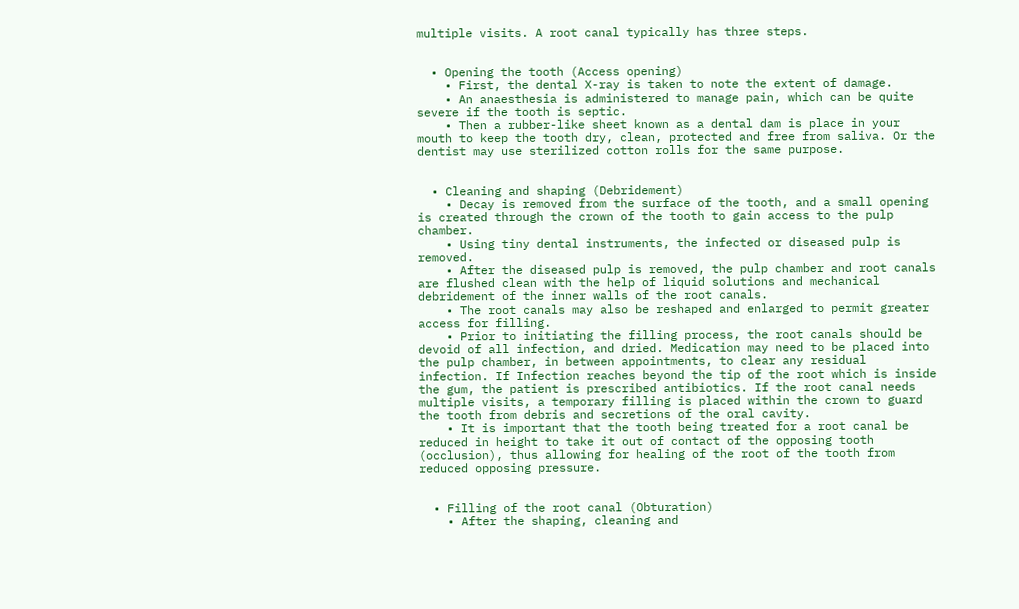multiple visits. A root canal typically has three steps.


  • Opening the tooth (Access opening)
    • First, the dental X-ray is taken to note the extent of damage.
    • An anaesthesia is administered to manage pain, which can be quite severe if the tooth is septic.
    • Then a rubber-like sheet known as a dental dam is place in your mouth to keep the tooth dry, clean, protected and free from saliva. Or the dentist may use sterilized cotton rolls for the same purpose.


  • Cleaning and shaping (Debridement)
    • Decay is removed from the surface of the tooth, and a small opening is created through the crown of the tooth to gain access to the pulp chamber.
    • Using tiny dental instruments, the infected or diseased pulp is removed.
    • After the diseased pulp is removed, the pulp chamber and root canals are flushed clean with the help of liquid solutions and mechanical debridement of the inner walls of the root canals.
    • The root canals may also be reshaped and enlarged to permit greater access for filling.
    • Prior to initiating the filling process, the root canals should be devoid of all infection, and dried. Medication may need to be placed into the pulp chamber, in between appointments, to clear any residual infection. If Infection reaches beyond the tip of the root which is inside the gum, the patient is prescribed antibiotics. If the root canal needs multiple visits, a temporary filling is placed within the crown to guard the tooth from debris and secretions of the oral cavity.
    • It is important that the tooth being treated for a root canal be reduced in height to take it out of contact of the opposing tooth (occlusion), thus allowing for healing of the root of the tooth from reduced opposing pressure.


  • Filling of the root canal (Obturation)
    • After the shaping, cleaning and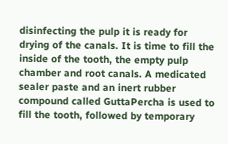disinfecting the pulp it is ready for drying of the canals. It is time to fill the inside of the tooth, the empty pulp chamber and root canals. A medicated sealer paste and an inert rubber compound called GuttaPercha is used to fill the tooth, followed by temporary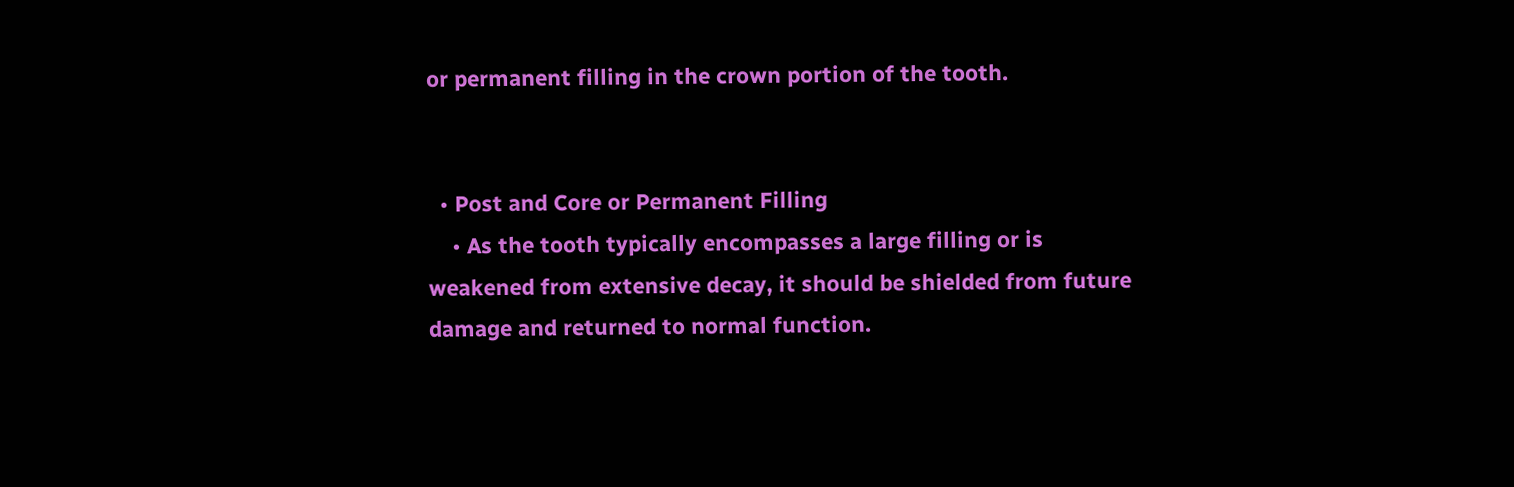or permanent filling in the crown portion of the tooth.


  • Post and Core or Permanent Filling
    • As the tooth typically encompasses a large filling or is weakened from extensive decay, it should be shielded from future damage and returned to normal function.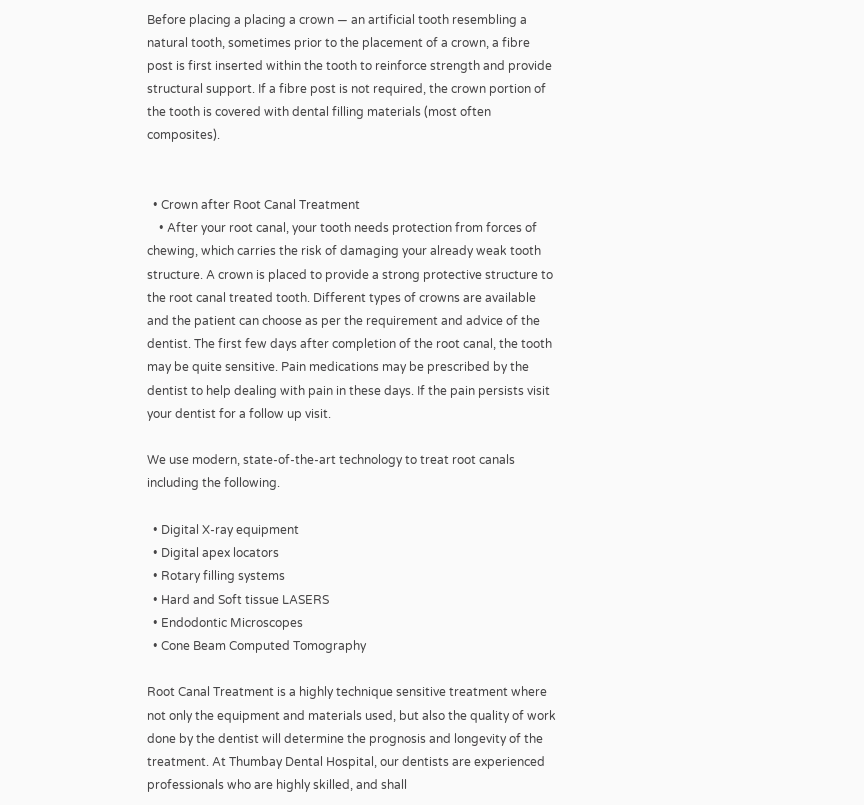Before placing a placing a crown — an artificial tooth resembling a natural tooth, sometimes prior to the placement of a crown, a fibre post is first inserted within the tooth to reinforce strength and provide structural support. If a fibre post is not required, the crown portion of the tooth is covered with dental filling materials (most often composites).


  • Crown after Root Canal Treatment
    • After your root canal, your tooth needs protection from forces of chewing, which carries the risk of damaging your already weak tooth structure. A crown is placed to provide a strong protective structure to the root canal treated tooth. Different types of crowns are available and the patient can choose as per the requirement and advice of the dentist. The first few days after completion of the root canal, the tooth may be quite sensitive. Pain medications may be prescribed by the dentist to help dealing with pain in these days. If the pain persists visit your dentist for a follow up visit.

We use modern, state-of-the-art technology to treat root canals including the following.

  • Digital X-ray equipment
  • Digital apex locators
  • Rotary filling systems
  • Hard and Soft tissue LASERS
  • Endodontic Microscopes
  • Cone Beam Computed Tomography

Root Canal Treatment is a highly technique sensitive treatment where not only the equipment and materials used, but also the quality of work done by the dentist will determine the prognosis and longevity of the treatment. At Thumbay Dental Hospital, our dentists are experienced professionals who are highly skilled, and shall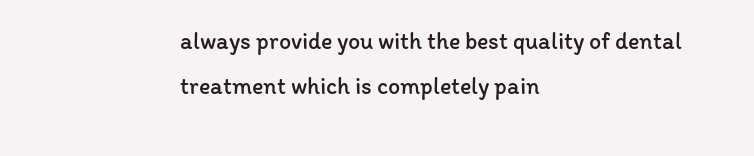always provide you with the best quality of dental treatment which is completely pain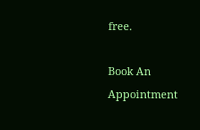free.

Book An Appointment